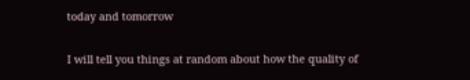today and tomorrow

I will tell you things at random about how the quality of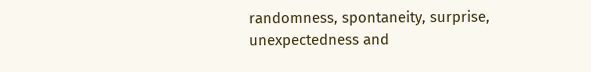randomness, spontaneity, surprise, unexpectedness and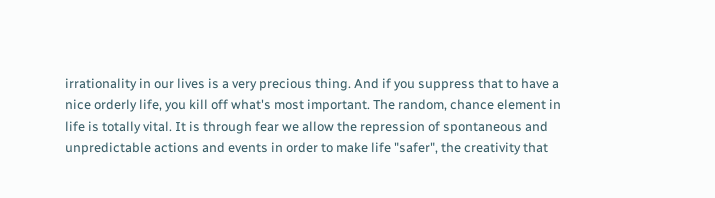irrationality in our lives is a very precious thing. And if you suppress that to have a nice orderly life, you kill off what's most important. The random, chance element in life is totally vital. It is through fear we allow the repression of spontaneous and unpredictable actions and events in order to make life "safer", the creativity that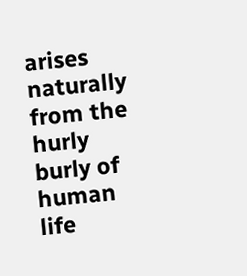arises naturally from the hurly burly of human life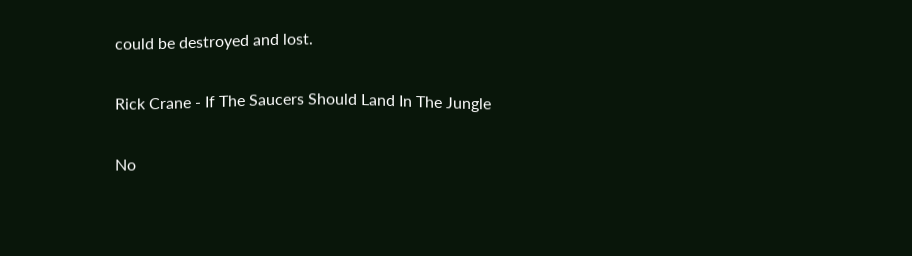could be destroyed and lost.

Rick Crane - If The Saucers Should Land In The Jungle

No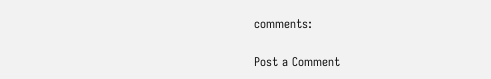comments:

Post a Comment